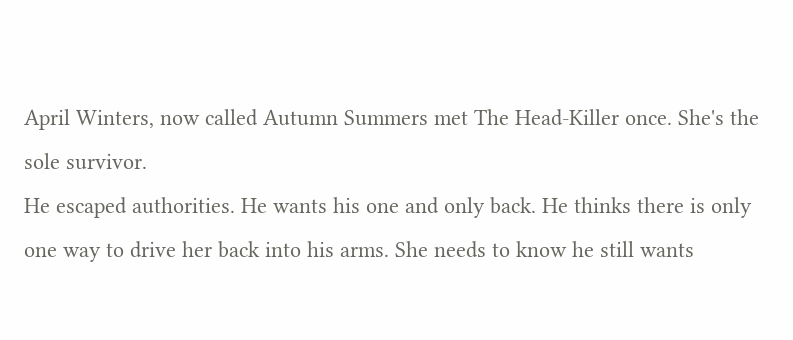April Winters, now called Autumn Summers met The Head-Killer once. She's the sole survivor.
He escaped authorities. He wants his one and only back. He thinks there is only one way to drive her back into his arms. She needs to know he still wants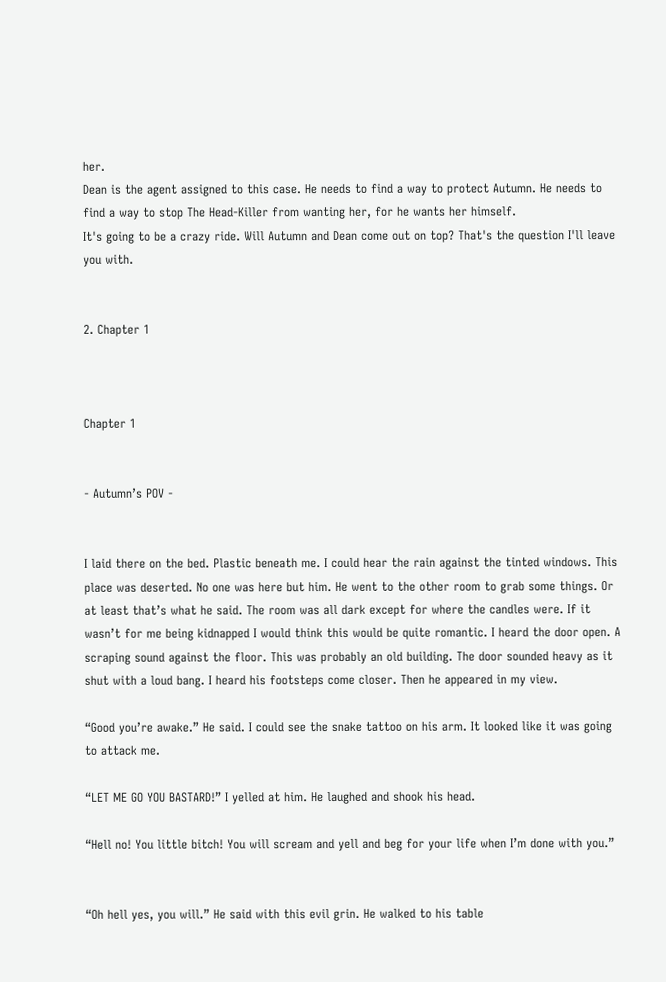her.
Dean is the agent assigned to this case. He needs to find a way to protect Autumn. He needs to find a way to stop The Head-Killer from wanting her, for he wants her himself.
It's going to be a crazy ride. Will Autumn and Dean come out on top? That's the question I'll leave you with.


2. Chapter 1



Chapter 1


- Autumn’s POV -


I laid there on the bed. Plastic beneath me. I could hear the rain against the tinted windows. This place was deserted. No one was here but him. He went to the other room to grab some things. Or at least that’s what he said. The room was all dark except for where the candles were. If it wasn’t for me being kidnapped I would think this would be quite romantic. I heard the door open. A scraping sound against the floor. This was probably an old building. The door sounded heavy as it shut with a loud bang. I heard his footsteps come closer. Then he appeared in my view.

“Good you’re awake.” He said. I could see the snake tattoo on his arm. It looked like it was going to attack me.

“LET ME GO YOU BASTARD!” I yelled at him. He laughed and shook his head.

“Hell no! You little bitch! You will scream and yell and beg for your life when I’m done with you.”


“Oh hell yes, you will.” He said with this evil grin. He walked to his table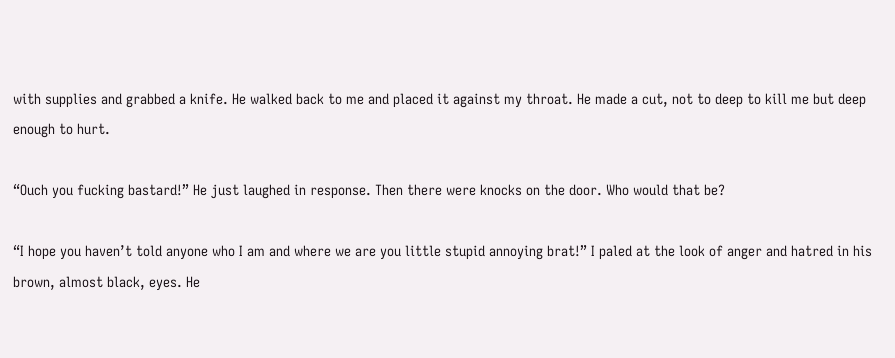with supplies and grabbed a knife. He walked back to me and placed it against my throat. He made a cut, not to deep to kill me but deep enough to hurt.

“Ouch you fucking bastard!” He just laughed in response. Then there were knocks on the door. Who would that be?

“I hope you haven’t told anyone who I am and where we are you little stupid annoying brat!” I paled at the look of anger and hatred in his brown, almost black, eyes. He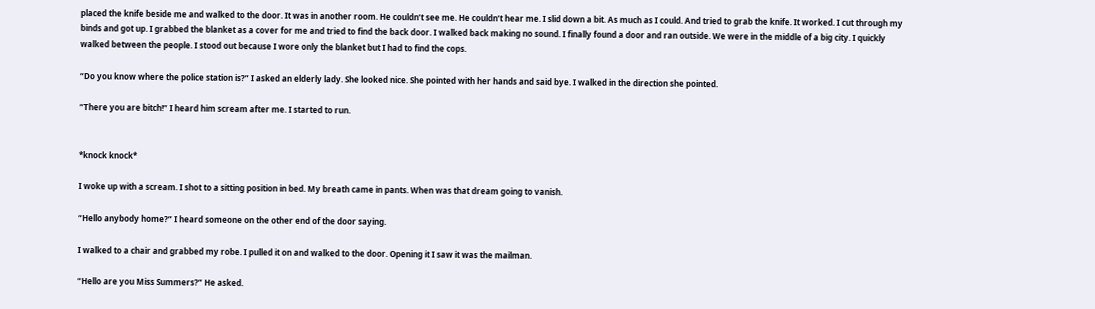placed the knife beside me and walked to the door. It was in another room. He couldn’t see me. He couldn’t hear me. I slid down a bit. As much as I could. And tried to grab the knife. It worked. I cut through my binds and got up. I grabbed the blanket as a cover for me and tried to find the back door. I walked back making no sound. I finally found a door and ran outside. We were in the middle of a big city. I quickly walked between the people. I stood out because I wore only the blanket but I had to find the cops.

“Do you know where the police station is?” I asked an elderly lady. She looked nice. She pointed with her hands and said bye. I walked in the direction she pointed.

“There you are bitch!” I heard him scream after me. I started to run.


*knock knock*

I woke up with a scream. I shot to a sitting position in bed. My breath came in pants. When was that dream going to vanish.

“Hello anybody home?” I heard someone on the other end of the door saying.

I walked to a chair and grabbed my robe. I pulled it on and walked to the door. Opening it I saw it was the mailman.

“Hello are you Miss Summers?” He asked.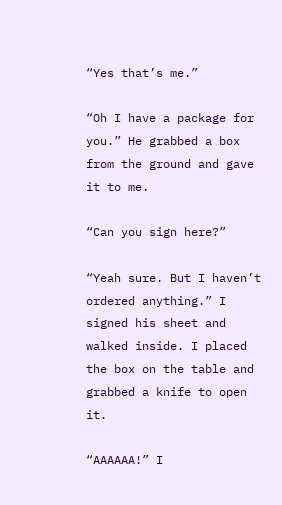“Yes that’s me.”

“Oh I have a package for you.” He grabbed a box from the ground and gave it to me.

“Can you sign here?”

“Yeah sure. But I haven’t ordered anything.” I signed his sheet and walked inside. I placed the box on the table and grabbed a knife to open it.

“AAAAAA!” I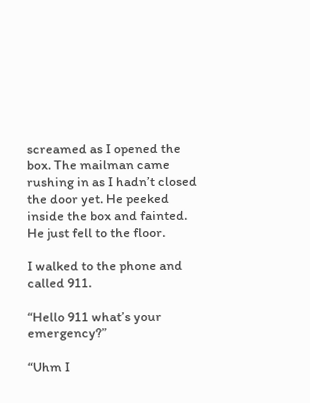screamed as I opened the box. The mailman came rushing in as I hadn’t closed the door yet. He peeked inside the box and fainted. He just fell to the floor.

I walked to the phone and called 911.

“Hello 911 what’s your emergency?”

“Uhm I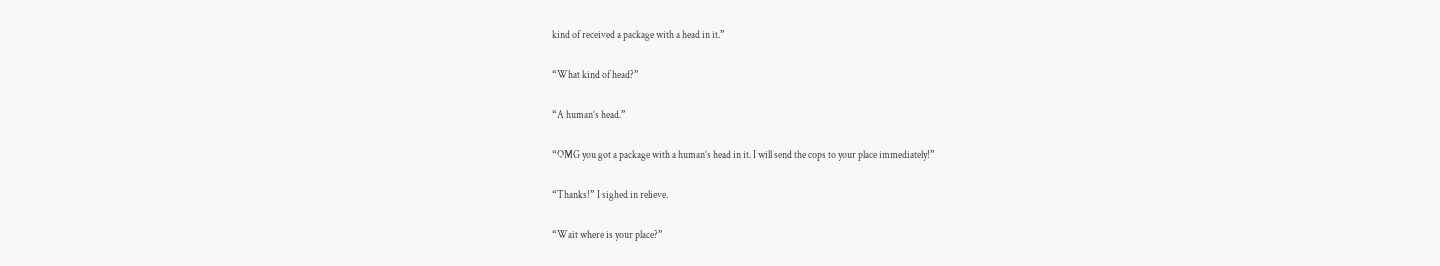kind of received a package with a head in it.”

“What kind of head?”

“A human’s head.”

“OMG you got a package with a human’s head in it. I will send the cops to your place immediately!”

“Thanks!” I sighed in relieve.

“Wait where is your place?”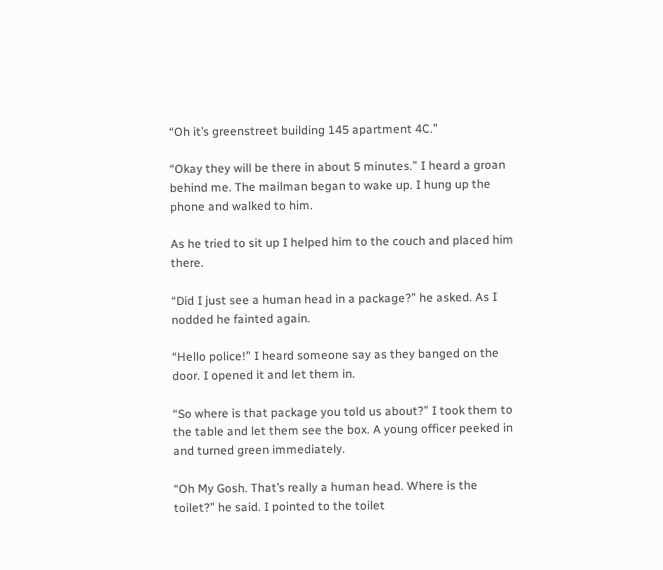“Oh it’s greenstreet building 145 apartment 4C.”

“Okay they will be there in about 5 minutes.” I heard a groan behind me. The mailman began to wake up. I hung up the phone and walked to him.

As he tried to sit up I helped him to the couch and placed him there.

“Did I just see a human head in a package?” he asked. As I nodded he fainted again.

“Hello police!” I heard someone say as they banged on the door. I opened it and let them in.

“So where is that package you told us about?” I took them to the table and let them see the box. A young officer peeked in and turned green immediately.

“Oh My Gosh. That’s really a human head. Where is the toilet?” he said. I pointed to the toilet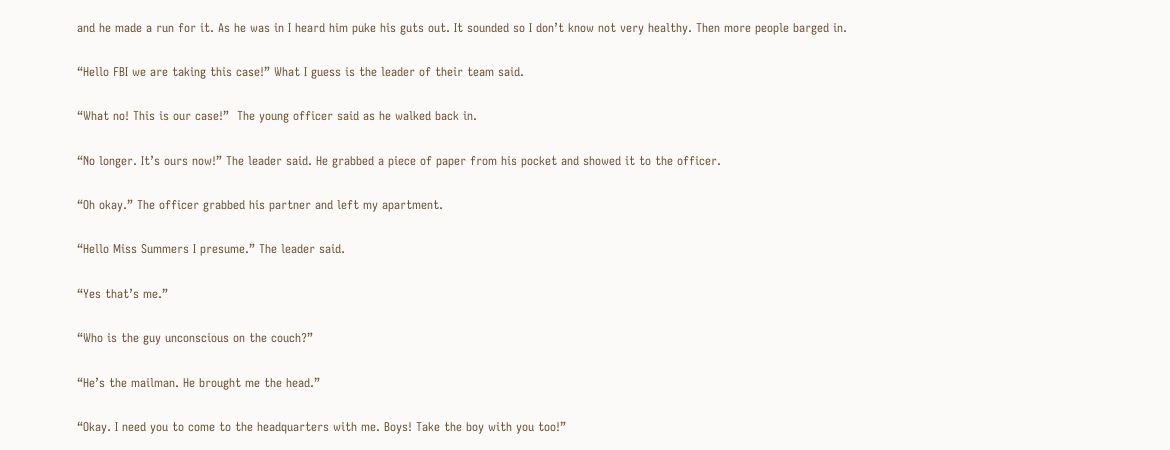and he made a run for it. As he was in I heard him puke his guts out. It sounded so I don’t know not very healthy. Then more people barged in.

“Hello FBI we are taking this case!” What I guess is the leader of their team said.

“What no! This is our case!”  The young officer said as he walked back in.

“No longer. It’s ours now!” The leader said. He grabbed a piece of paper from his pocket and showed it to the officer.

“Oh okay.” The officer grabbed his partner and left my apartment.

“Hello Miss Summers I presume.” The leader said.

“Yes that’s me.”

“Who is the guy unconscious on the couch?”

“He’s the mailman. He brought me the head.”

“Okay. I need you to come to the headquarters with me. Boys! Take the boy with you too!”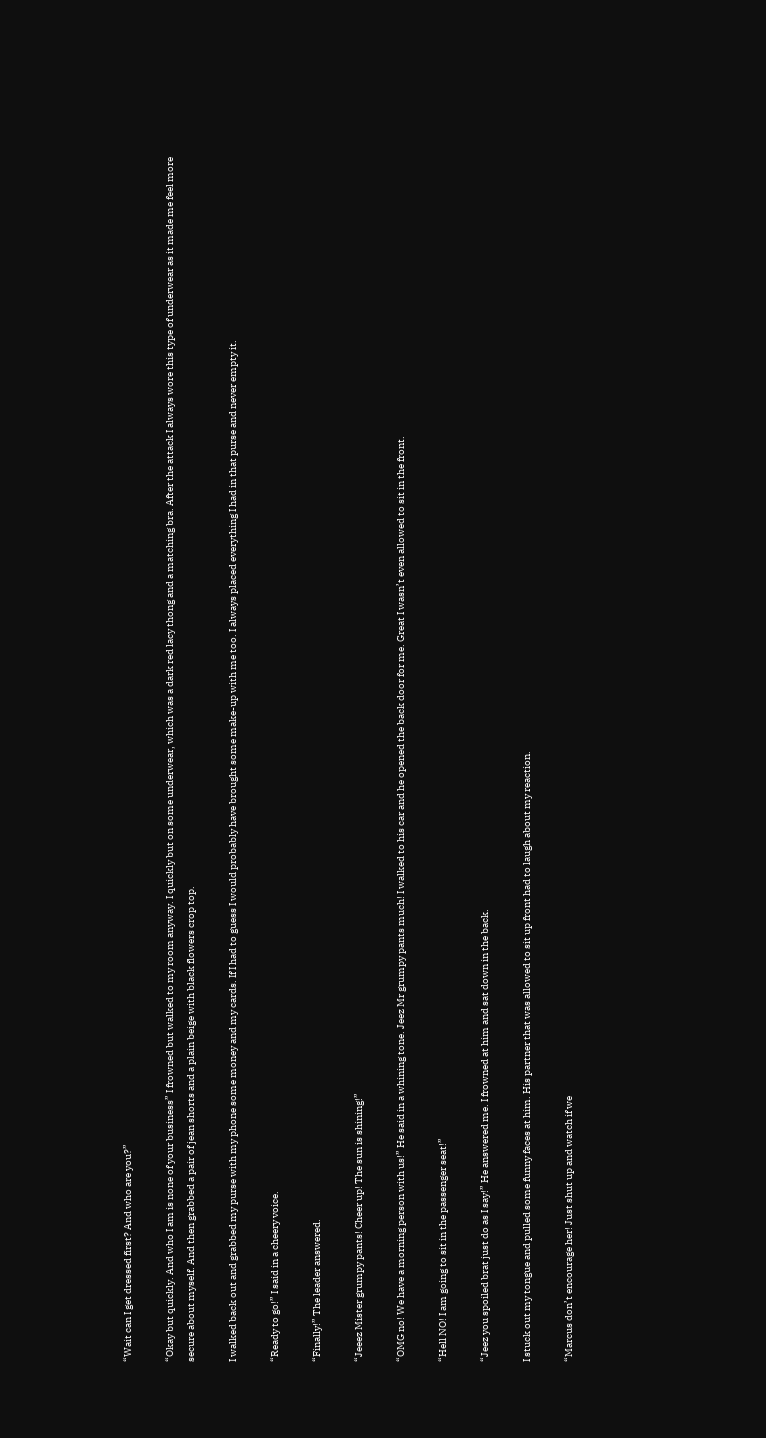“Wait can I get dressed first? And who are you?”

“Okay but quickly. And who I am is none of your business” I frowned but walked to my room anyway. I quickly but on some underwear, which was a dark red lacy thong and a matching bra. After the attack I always wore this type of underwear as it made me feel more secure about myself. And then grabbed a pair of jean shorts and a plain beige with black flowers crop top.

I walked back out and grabbed my purse with my phone some money and my cards. If I had to guess I would probably have brought some make-up with me too. I always placed everything I had in that purse and never empty it.

“Ready to go!” I said in a cheery voice.

“Finally!” The leader answered.

“Jeeez Mister grumpy pants! Cheer up! The sun is shining!”

“OMG no! We have a morning person with us!” He said in a whining tone. Jeez Mr grumpy pants much! I walked to his car and he opened the back door for me. Great I wasn’t even allowed to sit in the front.

“Hell NO! I am going to sit in the passenger seat!”

“Jeez you spoiled brat just do as I say!” He answered me. I frowned at him and sat down in the back.

I stuck out my tongue and pulled some funny faces at him. His partner that was allowed to sit up front had to laugh about my reaction.

“Marcus don’t encourage her! Just shut up and watch if we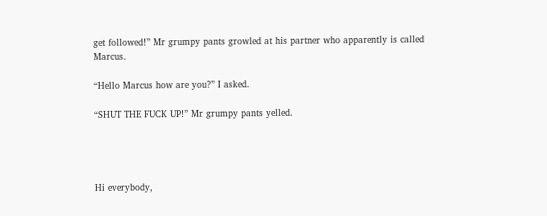get followed!” Mr grumpy pants growled at his partner who apparently is called Marcus.

“Hello Marcus how are you?” I asked.

“SHUT THE FUCK UP!” Mr grumpy pants yelled.




Hi everybody,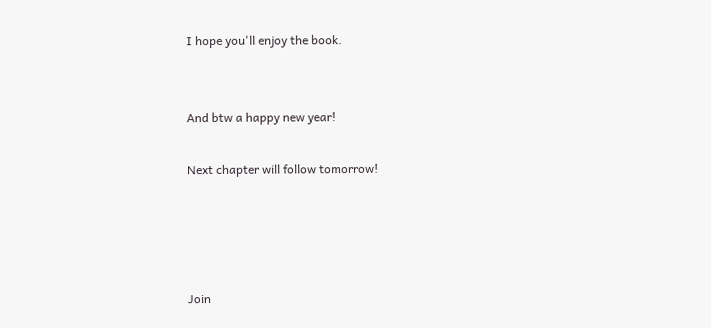I hope you'll enjoy the book.


And btw a happy new year!

Next chapter will follow tomorrow!




Join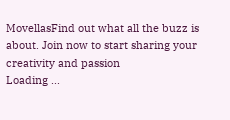MovellasFind out what all the buzz is about. Join now to start sharing your creativity and passion
Loading ...